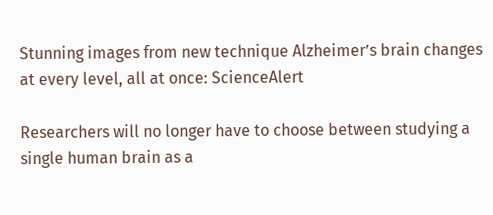Stunning images from new technique Alzheimer’s brain changes at every level, all at once: ScienceAlert

Researchers will no longer have to choose between studying a single human brain as a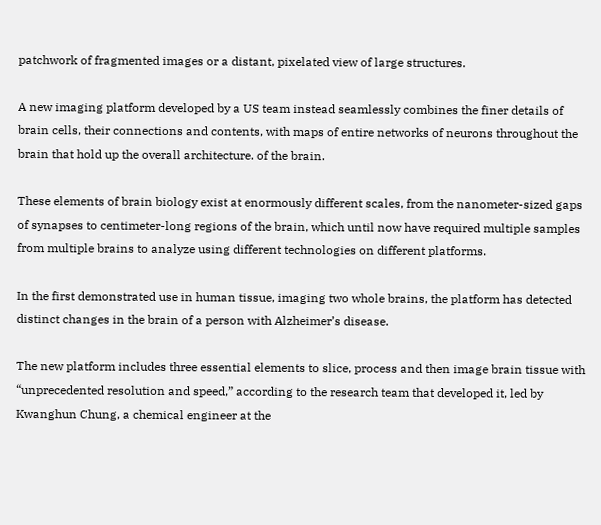patchwork of fragmented images or a distant, pixelated view of large structures.

A new imaging platform developed by a US team instead seamlessly combines the finer details of brain cells, their connections and contents, with maps of entire networks of neurons throughout the brain that hold up the overall architecture. of the brain.

These elements of brain biology exist at enormously different scales, from the nanometer-sized gaps of synapses to centimeter-long regions of the brain, which until now have required multiple samples from multiple brains to analyze using different technologies on different platforms.

In the first demonstrated use in human tissue, imaging two whole brains, the platform has detected distinct changes in the brain of a person with Alzheimer’s disease.

The new platform includes three essential elements to slice, process and then image brain tissue with “unprecedented resolution and speed,” according to the research team that developed it, led by Kwanghun Chung, a chemical engineer at the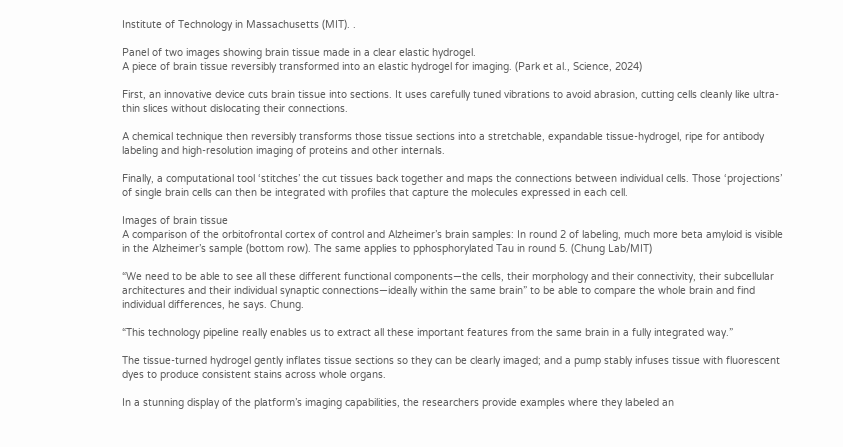Institute of Technology in Massachusetts (MIT). .

Panel of two images showing brain tissue made in a clear elastic hydrogel.
A piece of brain tissue reversibly transformed into an elastic hydrogel for imaging. (Park et al., Science, 2024)

First, an innovative device cuts brain tissue into sections. It uses carefully tuned vibrations to avoid abrasion, cutting cells cleanly like ultra-thin slices without dislocating their connections.

A chemical technique then reversibly transforms those tissue sections into a stretchable, expandable tissue-hydrogel, ripe for antibody labeling and high-resolution imaging of proteins and other internals.

Finally, a computational tool ‘stitches’ the cut tissues back together and maps the connections between individual cells. Those ‘projections’ of single brain cells can then be integrated with profiles that capture the molecules expressed in each cell.

Images of brain tissue
A comparison of the orbitofrontal cortex of control and Alzheimer’s brain samples: In round 2 of labeling, much more beta amyloid is visible in the Alzheimer’s sample (bottom row). The same applies to pphosphorylated Tau in round 5. (Chung Lab/MIT)

“We need to be able to see all these different functional components—the cells, their morphology and their connectivity, their subcellular architectures and their individual synaptic connections—ideally within the same brain” to be able to compare the whole brain and find individual differences, he says. Chung.

“This technology pipeline really enables us to extract all these important features from the same brain in a fully integrated way.”

The tissue-turned hydrogel gently inflates tissue sections so they can be clearly imaged; and a pump stably infuses tissue with fluorescent dyes to produce consistent stains across whole organs.

In a stunning display of the platform’s imaging capabilities, the researchers provide examples where they labeled an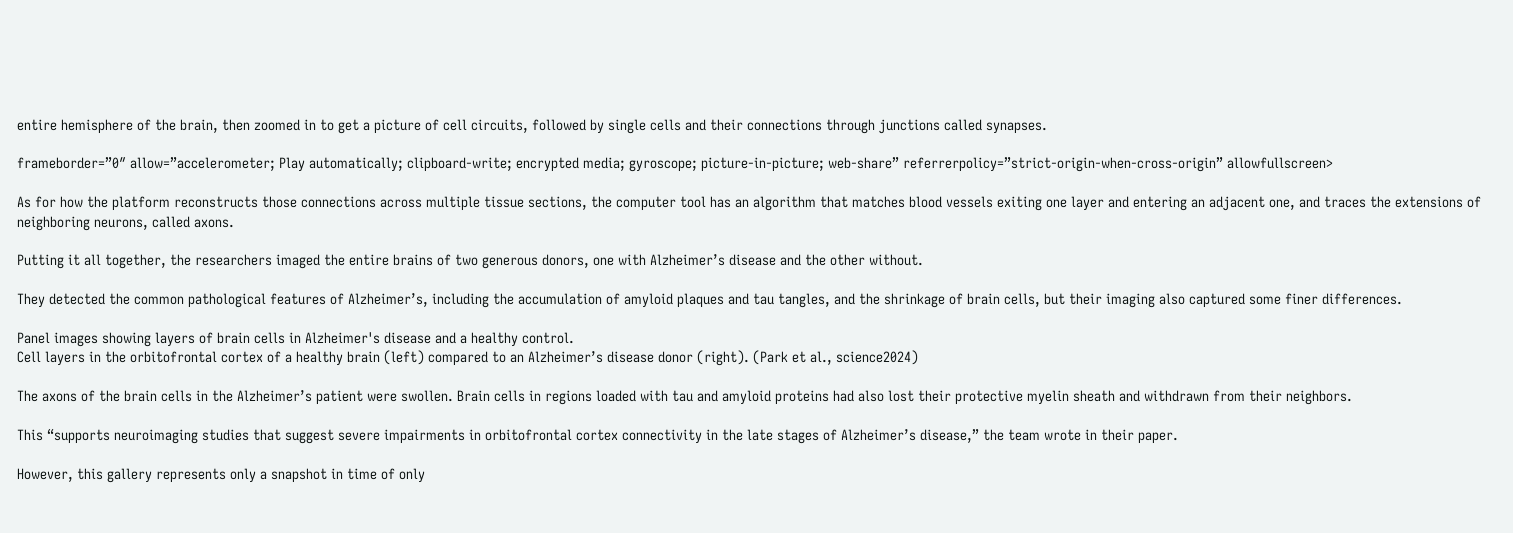entire hemisphere of the brain, then zoomed in to get a picture of cell circuits, followed by single cells and their connections through junctions called synapses.

frameborder=”0″ allow=”accelerometer; Play automatically; clipboard-write; encrypted media; gyroscope; picture-in-picture; web-share” referrerpolicy=”strict-origin-when-cross-origin” allowfullscreen>

As for how the platform reconstructs those connections across multiple tissue sections, the computer tool has an algorithm that matches blood vessels exiting one layer and entering an adjacent one, and traces the extensions of neighboring neurons, called axons.

Putting it all together, the researchers imaged the entire brains of two generous donors, one with Alzheimer’s disease and the other without.

They detected the common pathological features of Alzheimer’s, including the accumulation of amyloid plaques and tau tangles, and the shrinkage of brain cells, but their imaging also captured some finer differences.

Panel images showing layers of brain cells in Alzheimer's disease and a healthy control.
Cell layers in the orbitofrontal cortex of a healthy brain (left) compared to an Alzheimer’s disease donor (right). (Park et al., science2024)

The axons of the brain cells in the Alzheimer’s patient were swollen. Brain cells in regions loaded with tau and amyloid proteins had also lost their protective myelin sheath and withdrawn from their neighbors.

This “supports neuroimaging studies that suggest severe impairments in orbitofrontal cortex connectivity in the late stages of Alzheimer’s disease,” the team wrote in their paper.

However, this gallery represents only a snapshot in time of only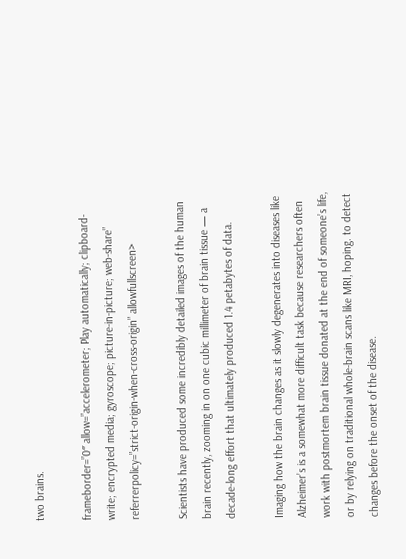two brains.

frameborder=”0″ allow=”accelerometer; Play automatically; clipboard-write; encrypted media; gyroscope; picture-in-picture; web-share” referrerpolicy=”strict-origin-when-cross-origin” allowfullscreen>

Scientists have produced some incredibly detailed images of the human brain recently, zooming in on one cubic millimeter of brain tissue — a decade-long effort that ultimately produced 1.4 petabytes of data.

Imaging how the brain changes as it slowly degenerates into diseases like Alzheimer’s is a somewhat more difficult task because researchers often work with postmortem brain tissue donated at the end of someone’s life, or by relying on traditional whole-brain scans like MRI, hoping. to detect changes before the onset of the disease.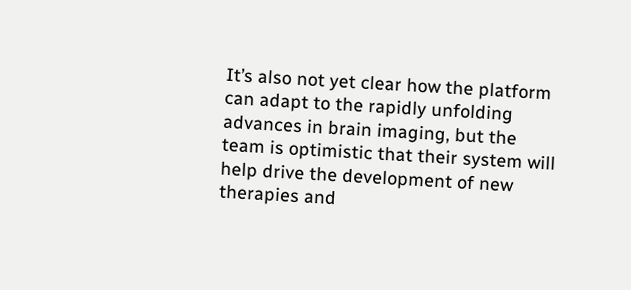It’s also not yet clear how the platform can adapt to the rapidly unfolding advances in brain imaging, but the team is optimistic that their system will help drive the development of new therapies and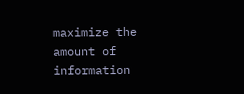maximize the amount of information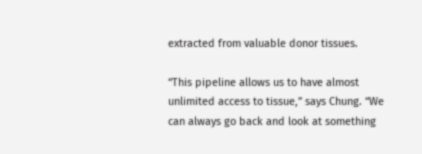extracted from valuable donor tissues.

“This pipeline allows us to have almost unlimited access to tissue,” says Chung. “We can always go back and look at something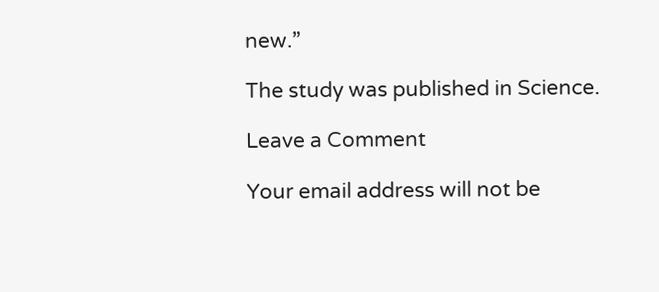new.”

The study was published in Science.

Leave a Comment

Your email address will not be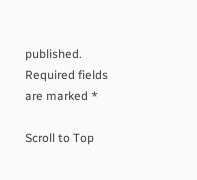published. Required fields are marked *

Scroll to Top